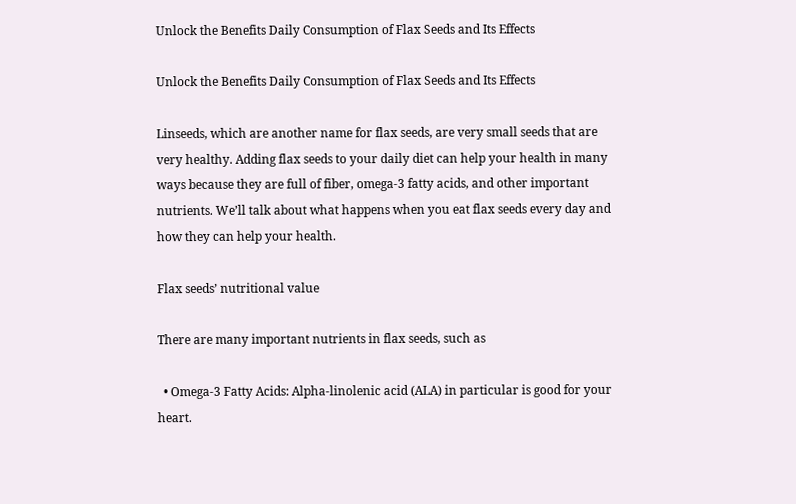Unlock the Benefits Daily Consumption of Flax Seeds and Its Effects

Unlock the Benefits Daily Consumption of Flax Seeds and Its Effects

Linseeds, which are another name for flax seeds, are very small seeds that are very healthy. Adding flax seeds to your daily diet can help your health in many ways because they are full of fiber, omega-3 fatty acids, and other important nutrients. We’ll talk about what happens when you eat flax seeds every day and how they can help your health.

Flax seeds’ nutritional value

There are many important nutrients in flax seeds, such as

  • Omega-3 Fatty Acids: Alpha-linolenic acid (ALA) in particular is good for your heart.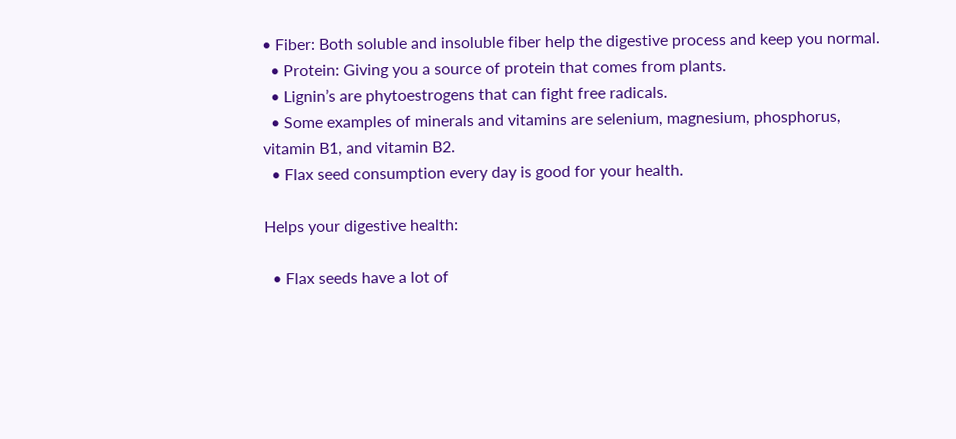• Fiber: Both soluble and insoluble fiber help the digestive process and keep you normal.
  • Protein: Giving you a source of protein that comes from plants.
  • Lignin’s are phytoestrogens that can fight free radicals.
  • Some examples of minerals and vitamins are selenium, magnesium, phosphorus, vitamin B1, and vitamin B2.
  • Flax seed consumption every day is good for your health.

Helps your digestive health:

  • Flax seeds have a lot of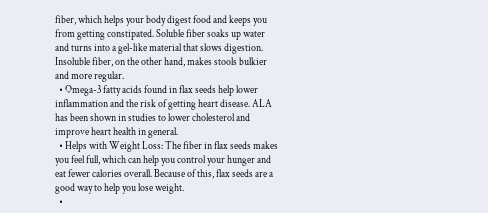fiber, which helps your body digest food and keeps you from getting constipated. Soluble fiber soaks up water and turns into a gel-like material that slows digestion. Insoluble fiber, on the other hand, makes stools bulkier and more regular.
  • Omega-3 fatty acids found in flax seeds help lower inflammation and the risk of getting heart disease. ALA has been shown in studies to lower cholesterol and improve heart health in general.
  • Helps with Weight Loss: The fiber in flax seeds makes you feel full, which can help you control your hunger and eat fewer calories overall. Because of this, flax seeds are a good way to help you lose weight.
  •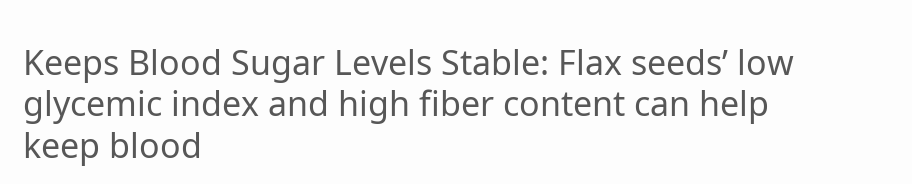Keeps Blood Sugar Levels Stable: Flax seeds’ low glycemic index and high fiber content can help keep blood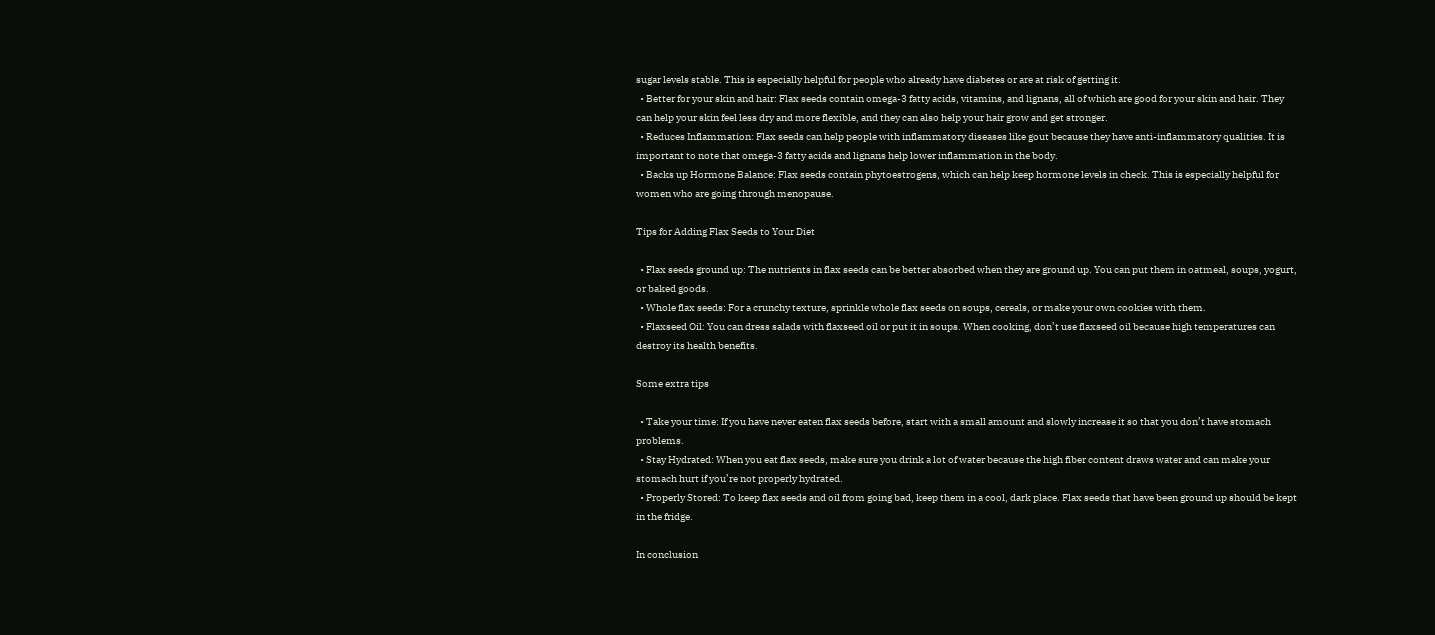sugar levels stable. This is especially helpful for people who already have diabetes or are at risk of getting it.
  • Better for your skin and hair: Flax seeds contain omega-3 fatty acids, vitamins, and lignans, all of which are good for your skin and hair. They can help your skin feel less dry and more flexible, and they can also help your hair grow and get stronger.
  • Reduces Inflammation: Flax seeds can help people with inflammatory diseases like gout because they have anti-inflammatory qualities. It is important to note that omega-3 fatty acids and lignans help lower inflammation in the body.
  • Backs up Hormone Balance: Flax seeds contain phytoestrogens, which can help keep hormone levels in check. This is especially helpful for women who are going through menopause.

Tips for Adding Flax Seeds to Your Diet

  • Flax seeds ground up: The nutrients in flax seeds can be better absorbed when they are ground up. You can put them in oatmeal, soups, yogurt, or baked goods.
  • Whole flax seeds: For a crunchy texture, sprinkle whole flax seeds on soups, cereals, or make your own cookies with them.
  • Flaxseed Oil: You can dress salads with flaxseed oil or put it in soups. When cooking, don’t use flaxseed oil because high temperatures can destroy its health benefits.

Some extra tips

  • Take your time: If you have never eaten flax seeds before, start with a small amount and slowly increase it so that you don’t have stomach problems.
  • Stay Hydrated: When you eat flax seeds, make sure you drink a lot of water because the high fiber content draws water and can make your stomach hurt if you’re not properly hydrated.
  • Properly Stored: To keep flax seeds and oil from going bad, keep them in a cool, dark place. Flax seeds that have been ground up should be kept in the fridge.

In conclusion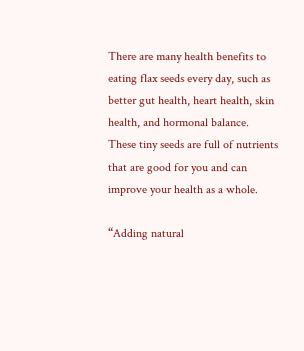There are many health benefits to eating flax seeds every day, such as better gut health, heart health, skin health, and hormonal balance. These tiny seeds are full of nutrients that are good for you and can improve your health as a whole.

“Adding natural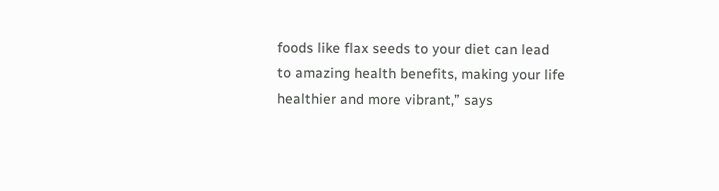foods like flax seeds to your diet can lead to amazing health benefits, making your life healthier and more vibrant,” says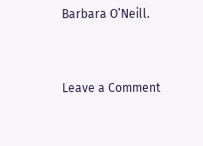Barbara O’Neill.


Leave a Comment